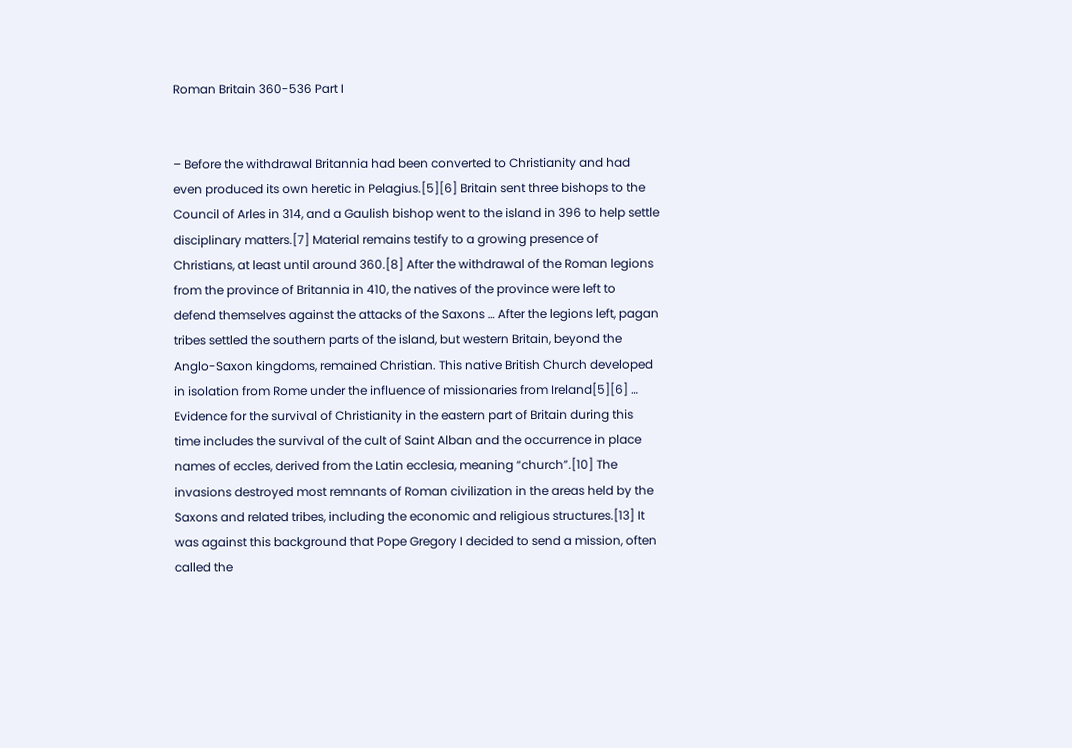Roman Britain 360-536 Part I


– Before the withdrawal Britannia had been converted to Christianity and had even produced its own heretic in Pelagius.[5][6] Britain sent three bishops to the Council of Arles in 314, and a Gaulish bishop went to the island in 396 to help settle disciplinary matters.[7] Material remains testify to a growing presence of Christians, at least until around 360.[8] After the withdrawal of the Roman legions from the province of Britannia in 410, the natives of the province were left to defend themselves against the attacks of the Saxons … After the legions left, pagan tribes settled the southern parts of the island, but western Britain, beyond the Anglo-Saxon kingdoms, remained Christian. This native British Church developed in isolation from Rome under the influence of missionaries from Ireland[5][6] … Evidence for the survival of Christianity in the eastern part of Britain during this time includes the survival of the cult of Saint Alban and the occurrence in place names of eccles, derived from the Latin ecclesia, meaning “church”.[10] The invasions destroyed most remnants of Roman civilization in the areas held by the Saxons and related tribes, including the economic and religious structures.[13] It was against this background that Pope Gregory I decided to send a mission, often called the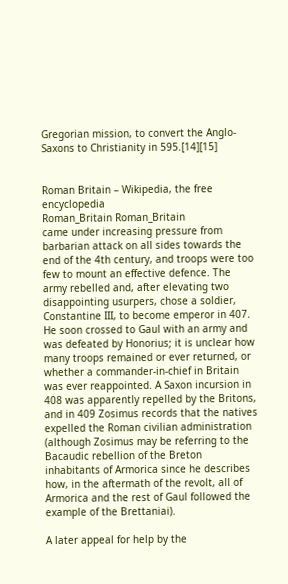Gregorian mission, to convert the Anglo-Saxons to Christianity in 595.[14][15]


Roman Britain – Wikipedia, the free encyclopedia
Roman_Britain Roman_Britain
came under increasing pressure from barbarian attack on all sides towards the end of the 4th century, and troops were too few to mount an effective defence. The army rebelled and, after elevating two disappointing usurpers, chose a soldier, Constantine III, to become emperor in 407. He soon crossed to Gaul with an army and was defeated by Honorius; it is unclear how many troops remained or ever returned, or whether a commander-in-chief in Britain was ever reappointed. A Saxon incursion in 408 was apparently repelled by the Britons, and in 409 Zosimus records that the natives expelled the Roman civilian administration (although Zosimus may be referring to the Bacaudic rebellion of the Breton inhabitants of Armorica since he describes how, in the aftermath of the revolt, all of Armorica and the rest of Gaul followed the example of the Brettaniai).

A later appeal for help by the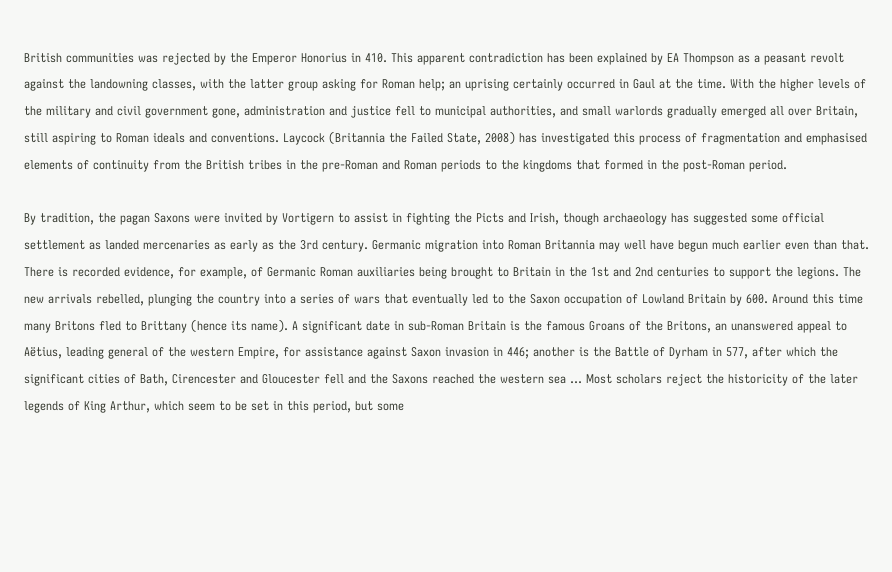British communities was rejected by the Emperor Honorius in 410. This apparent contradiction has been explained by EA Thompson as a peasant revolt against the landowning classes, with the latter group asking for Roman help; an uprising certainly occurred in Gaul at the time. With the higher levels of the military and civil government gone, administration and justice fell to municipal authorities, and small warlords gradually emerged all over Britain, still aspiring to Roman ideals and conventions. Laycock (Britannia the Failed State, 2008) has investigated this process of fragmentation and emphasised elements of continuity from the British tribes in the pre-Roman and Roman periods to the kingdoms that formed in the post-Roman period.

By tradition, the pagan Saxons were invited by Vortigern to assist in fighting the Picts and Irish, though archaeology has suggested some official settlement as landed mercenaries as early as the 3rd century. Germanic migration into Roman Britannia may well have begun much earlier even than that. There is recorded evidence, for example, of Germanic Roman auxiliaries being brought to Britain in the 1st and 2nd centuries to support the legions. The new arrivals rebelled, plunging the country into a series of wars that eventually led to the Saxon occupation of Lowland Britain by 600. Around this time many Britons fled to Brittany (hence its name). A significant date in sub-Roman Britain is the famous Groans of the Britons, an unanswered appeal to Aëtius, leading general of the western Empire, for assistance against Saxon invasion in 446; another is the Battle of Dyrham in 577, after which the significant cities of Bath, Cirencester and Gloucester fell and the Saxons reached the western sea … Most scholars reject the historicity of the later legends of King Arthur, which seem to be set in this period, but some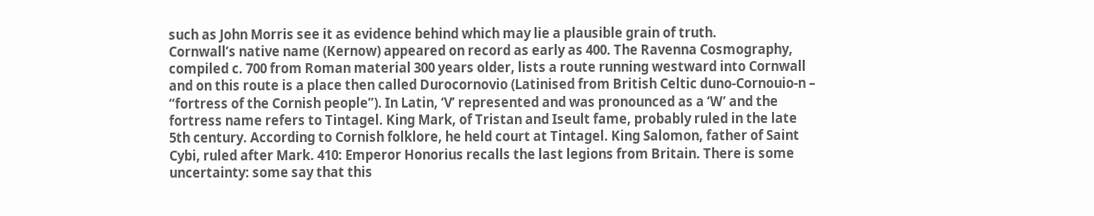such as John Morris see it as evidence behind which may lie a plausible grain of truth.
Cornwall’s native name (Kernow) appeared on record as early as 400. The Ravenna Cosmography, compiled c. 700 from Roman material 300 years older, lists a route running westward into Cornwall and on this route is a place then called Durocornovio (Latinised from British Celtic duno-Cornouio-n – “fortress of the Cornish people”). In Latin, ‘V’ represented and was pronounced as a ‘W’ and the fortress name refers to Tintagel. King Mark, of Tristan and Iseult fame, probably ruled in the late 5th century. According to Cornish folklore, he held court at Tintagel. King Salomon, father of Saint Cybi, ruled after Mark. 410: Emperor Honorius recalls the last legions from Britain. There is some uncertainty: some say that this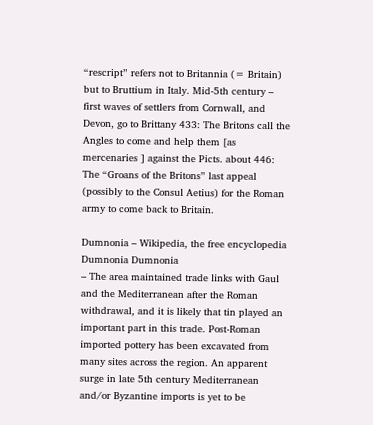“rescript” refers not to Britannia (= Britain) but to Bruttium in Italy. Mid-5th century – first waves of settlers from Cornwall, and Devon, go to Brittany 433: The Britons call the Angles to come and help them [as mercenaries ] against the Picts. about 446: The “Groans of the Britons” last appeal (possibly to the Consul Aetius) for the Roman army to come back to Britain.

Dumnonia – Wikipedia, the free encyclopedia
Dumnonia Dumnonia
– The area maintained trade links with Gaul and the Mediterranean after the Roman withdrawal, and it is likely that tin played an important part in this trade. Post-Roman imported pottery has been excavated from many sites across the region. An apparent surge in late 5th century Mediterranean and/or Byzantine imports is yet to be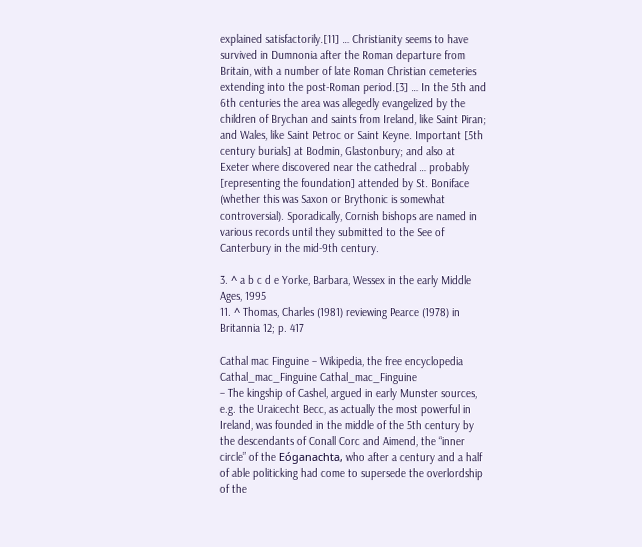explained satisfactorily.[11] … Christianity seems to have survived in Dumnonia after the Roman departure from Britain, with a number of late Roman Christian cemeteries extending into the post-Roman period.[3] … In the 5th and 6th centuries the area was allegedly evangelized by the children of Brychan and saints from Ireland, like Saint Piran; and Wales, like Saint Petroc or Saint Keyne. Important [5th century burials] at Bodmin, Glastonbury; and also at Exeter where discovered near the cathedral … probably [representing the foundation] attended by St. Boniface (whether this was Saxon or Brythonic is somewhat controversial). Sporadically, Cornish bishops are named in various records until they submitted to the See of Canterbury in the mid-9th century.

3. ^ a b c d e Yorke, Barbara, Wessex in the early Middle Ages, 1995
11. ^ Thomas, Charles (1981) reviewing Pearce (1978) in Britannia 12; p. 417

Cathal mac Finguine – Wikipedia, the free encyclopedia
Cathal_mac_Finguine Cathal_mac_Finguine
– The kingship of Cashel, argued in early Munster sources, e.g. the Uraicecht Becc, as actually the most powerful in Ireland, was founded in the middle of the 5th century by the descendants of Conall Corc and Aimend, the “inner circle” of the Eóganachta, who after a century and a half of able politicking had come to supersede the overlordship of the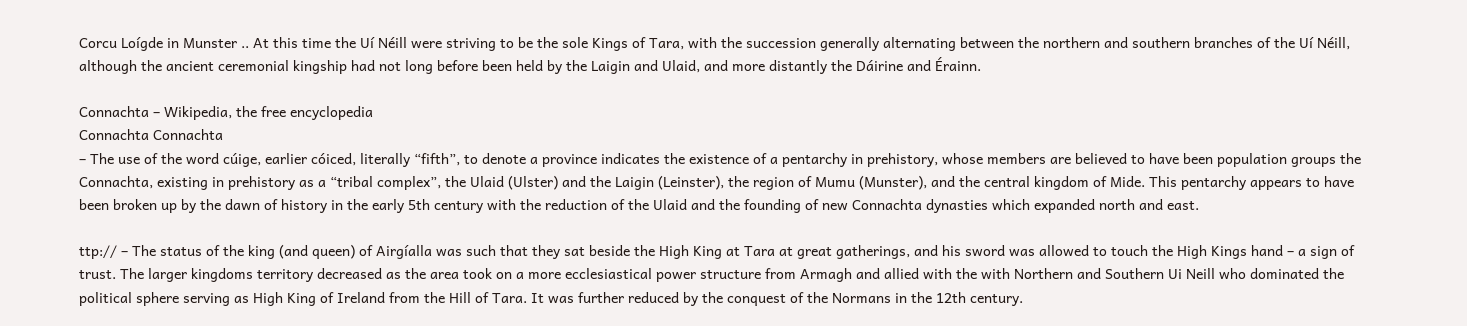Corcu Loígde in Munster .. At this time the Uí Néill were striving to be the sole Kings of Tara, with the succession generally alternating between the northern and southern branches of the Uí Néill, although the ancient ceremonial kingship had not long before been held by the Laigin and Ulaid, and more distantly the Dáirine and Érainn.

Connachta – Wikipedia, the free encyclopedia
Connachta Connachta
– The use of the word cúige, earlier cóiced, literally “fifth”, to denote a province indicates the existence of a pentarchy in prehistory, whose members are believed to have been population groups the Connachta, existing in prehistory as a “tribal complex”, the Ulaid (Ulster) and the Laigin (Leinster), the region of Mumu (Munster), and the central kingdom of Mide. This pentarchy appears to have been broken up by the dawn of history in the early 5th century with the reduction of the Ulaid and the founding of new Connachta dynasties which expanded north and east.

ttp:// – The status of the king (and queen) of Airgíalla was such that they sat beside the High King at Tara at great gatherings, and his sword was allowed to touch the High Kings hand – a sign of trust. The larger kingdoms territory decreased as the area took on a more ecclesiastical power structure from Armagh and allied with the with Northern and Southern Ui Neill who dominated the political sphere serving as High King of Ireland from the Hill of Tara. It was further reduced by the conquest of the Normans in the 12th century.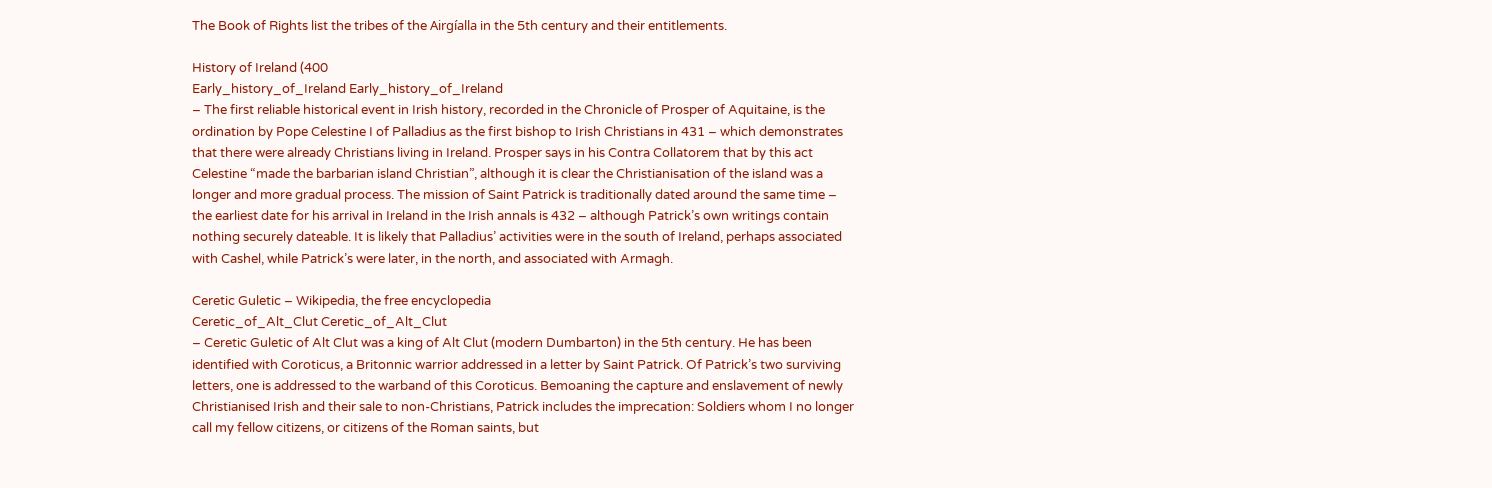The Book of Rights list the tribes of the Airgíalla in the 5th century and their entitlements.

History of Ireland (400
Early_history_of_Ireland Early_history_of_Ireland
– The first reliable historical event in Irish history, recorded in the Chronicle of Prosper of Aquitaine, is the ordination by Pope Celestine I of Palladius as the first bishop to Irish Christians in 431 – which demonstrates that there were already Christians living in Ireland. Prosper says in his Contra Collatorem that by this act Celestine “made the barbarian island Christian”, although it is clear the Christianisation of the island was a longer and more gradual process. The mission of Saint Patrick is traditionally dated around the same time – the earliest date for his arrival in Ireland in the Irish annals is 432 – although Patrick’s own writings contain nothing securely dateable. It is likely that Palladius’ activities were in the south of Ireland, perhaps associated with Cashel, while Patrick’s were later, in the north, and associated with Armagh.

Ceretic Guletic – Wikipedia, the free encyclopedia
Ceretic_of_Alt_Clut Ceretic_of_Alt_Clut
– Ceretic Guletic of Alt Clut was a king of Alt Clut (modern Dumbarton) in the 5th century. He has been identified with Coroticus, a Britonnic warrior addressed in a letter by Saint Patrick. Of Patrick’s two surviving letters, one is addressed to the warband of this Coroticus. Bemoaning the capture and enslavement of newly Christianised Irish and their sale to non-Christians, Patrick includes the imprecation: Soldiers whom I no longer call my fellow citizens, or citizens of the Roman saints, but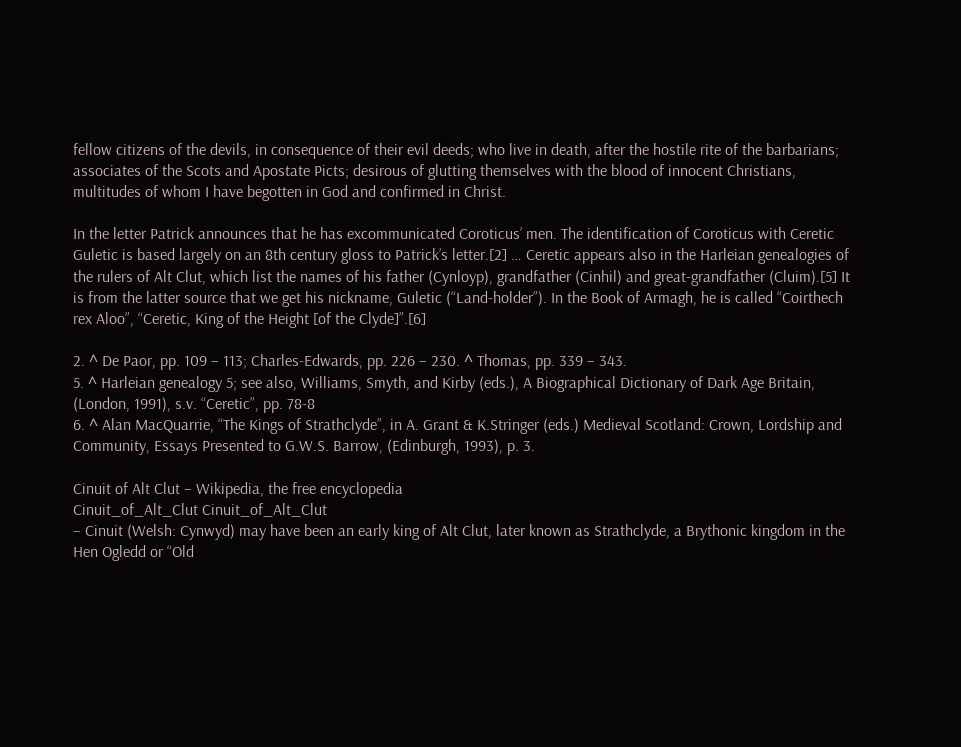fellow citizens of the devils, in consequence of their evil deeds; who live in death, after the hostile rite of the barbarians; associates of the Scots and Apostate Picts; desirous of glutting themselves with the blood of innocent Christians, multitudes of whom I have begotten in God and confirmed in Christ.

In the letter Patrick announces that he has excommunicated Coroticus’ men. The identification of Coroticus with Ceretic Guletic is based largely on an 8th century gloss to Patrick’s letter.[2] … Ceretic appears also in the Harleian genealogies of the rulers of Alt Clut, which list the names of his father (Cynloyp), grandfather (Cinhil) and great-grandfather (Cluim).[5] It is from the latter source that we get his nickname, Guletic (“Land-holder”). In the Book of Armagh, he is called “Coirthech rex Aloo”, “Ceretic, King of the Height [of the Clyde]”.[6]

2. ^ De Paor, pp. 109 – 113; Charles-Edwards, pp. 226 – 230. ^ Thomas, pp. 339 – 343.
5. ^ Harleian genealogy 5; see also, Williams, Smyth, and Kirby (eds.), A Biographical Dictionary of Dark Age Britain, (London, 1991), s.v. “Ceretic”, pp. 78-8
6. ^ Alan MacQuarrie, “The Kings of Strathclyde”, in A. Grant & K.Stringer (eds.) Medieval Scotland: Crown, Lordship and Community, Essays Presented to G.W.S. Barrow, (Edinburgh, 1993), p. 3.

Cinuit of Alt Clut – Wikipedia, the free encyclopedia
Cinuit_of_Alt_Clut Cinuit_of_Alt_Clut
– Cinuit (Welsh: Cynwyd) may have been an early king of Alt Clut, later known as Strathclyde, a Brythonic kingdom in the Hen Ogledd or “Old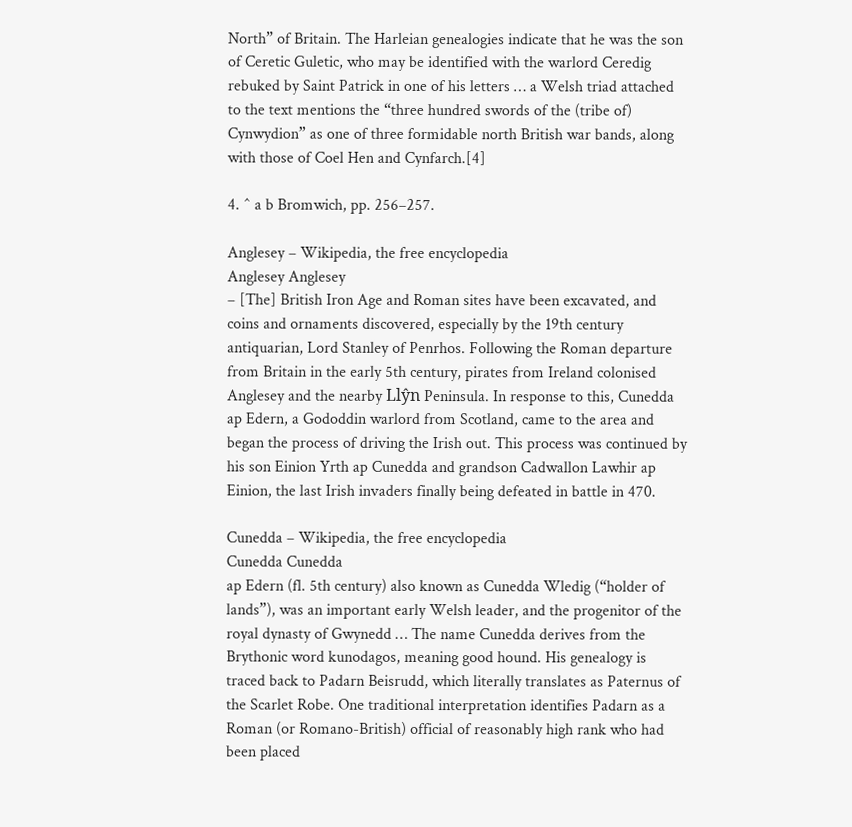North” of Britain. The Harleian genealogies indicate that he was the son of Ceretic Guletic, who may be identified with the warlord Ceredig rebuked by Saint Patrick in one of his letters … a Welsh triad attached to the text mentions the “three hundred swords of the (tribe of) Cynwydion” as one of three formidable north British war bands, along with those of Coel Hen and Cynfarch.[4]

4. ^ a b Bromwich, pp. 256–257.

Anglesey – Wikipedia, the free encyclopedia
Anglesey Anglesey
– [The] British Iron Age and Roman sites have been excavated, and coins and ornaments discovered, especially by the 19th century antiquarian, Lord Stanley of Penrhos. Following the Roman departure from Britain in the early 5th century, pirates from Ireland colonised Anglesey and the nearby Llŷn Peninsula. In response to this, Cunedda ap Edern, a Gododdin warlord from Scotland, came to the area and began the process of driving the Irish out. This process was continued by his son Einion Yrth ap Cunedda and grandson Cadwallon Lawhir ap Einion, the last Irish invaders finally being defeated in battle in 470.

Cunedda – Wikipedia, the free encyclopedia
Cunedda Cunedda
ap Edern (fl. 5th century) also known as Cunedda Wledig (“holder of lands”), was an important early Welsh leader, and the progenitor of the royal dynasty of Gwynedd … The name Cunedda derives from the Brythonic word kunodagos, meaning good hound. His genealogy is traced back to Padarn Beisrudd, which literally translates as Paternus of the Scarlet Robe. One traditional interpretation identifies Padarn as a Roman (or Romano-British) official of reasonably high rank who had been placed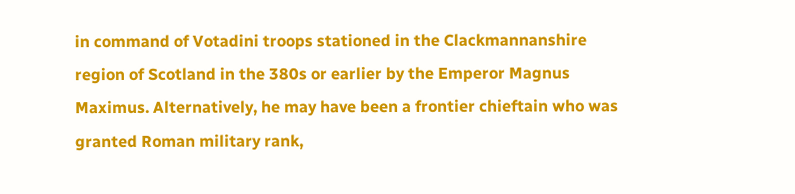in command of Votadini troops stationed in the Clackmannanshire region of Scotland in the 380s or earlier by the Emperor Magnus Maximus. Alternatively, he may have been a frontier chieftain who was granted Roman military rank,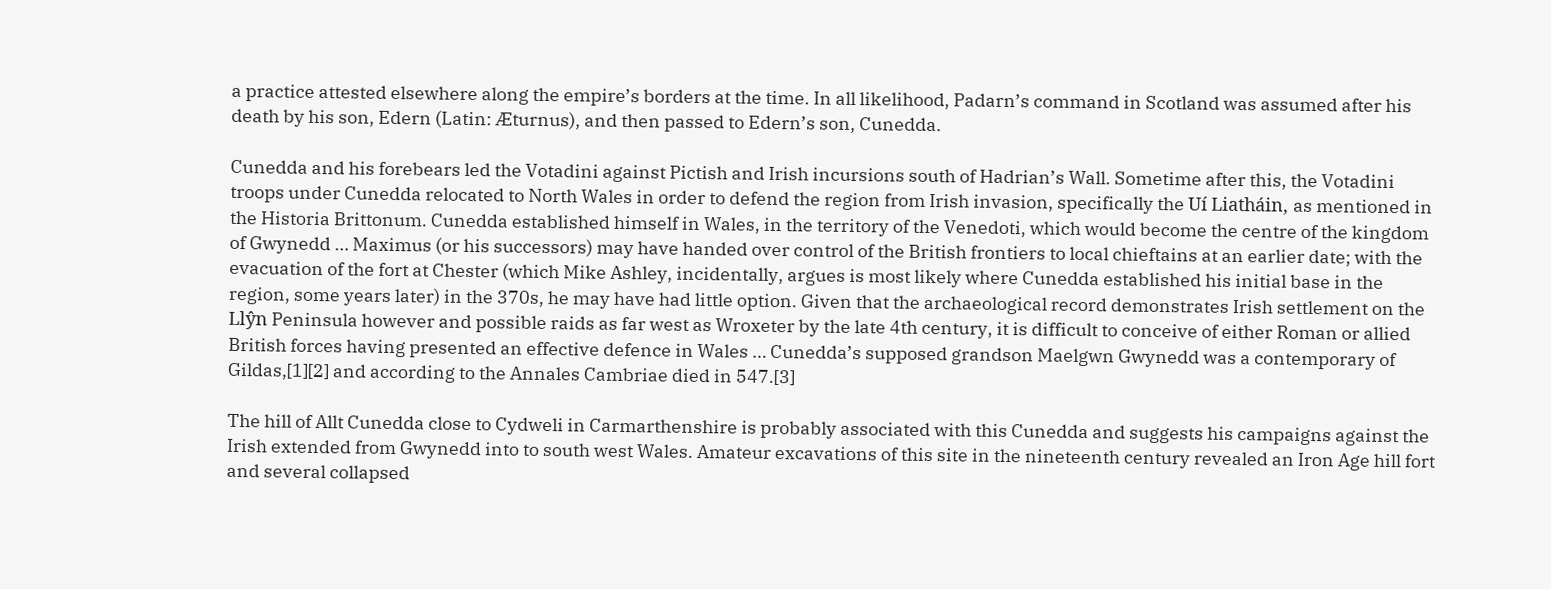a practice attested elsewhere along the empire’s borders at the time. In all likelihood, Padarn’s command in Scotland was assumed after his death by his son, Edern (Latin: Æturnus), and then passed to Edern’s son, Cunedda.

Cunedda and his forebears led the Votadini against Pictish and Irish incursions south of Hadrian’s Wall. Sometime after this, the Votadini troops under Cunedda relocated to North Wales in order to defend the region from Irish invasion, specifically the Uí Liatháin, as mentioned in the Historia Brittonum. Cunedda established himself in Wales, in the territory of the Venedoti, which would become the centre of the kingdom of Gwynedd … Maximus (or his successors) may have handed over control of the British frontiers to local chieftains at an earlier date; with the evacuation of the fort at Chester (which Mike Ashley, incidentally, argues is most likely where Cunedda established his initial base in the region, some years later) in the 370s, he may have had little option. Given that the archaeological record demonstrates Irish settlement on the Llŷn Peninsula however and possible raids as far west as Wroxeter by the late 4th century, it is difficult to conceive of either Roman or allied British forces having presented an effective defence in Wales … Cunedda’s supposed grandson Maelgwn Gwynedd was a contemporary of Gildas,[1][2] and according to the Annales Cambriae died in 547.[3]

The hill of Allt Cunedda close to Cydweli in Carmarthenshire is probably associated with this Cunedda and suggests his campaigns against the Irish extended from Gwynedd into to south west Wales. Amateur excavations of this site in the nineteenth century revealed an Iron Age hill fort and several collapsed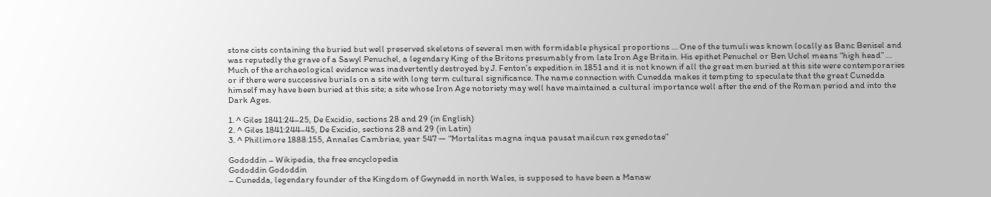stone cists containing the buried but well preserved skeletons of several men with formidable physical proportions … One of the tumuli was known locally as Banc Benisel and was reputedly the grave of a Sawyl Penuchel, a legendary King of the Britons presumably from late Iron Age Britain. His epithet Penuchel or Ben Uchel means “high head” … Much of the archaeological evidence was inadvertently destroyed by J. Fenton’s expedition in 1851 and it is not known if all the great men buried at this site were contemporaries or if there were successive burials on a site with long term cultural significance. The name connection with Cunedda makes it tempting to speculate that the great Cunedda himself may have been buried at this site; a site whose Iron Age notoriety may well have maintained a cultural importance well after the end of the Roman period and into the Dark Ages.

1. ^ Giles 1841:24–25, De Excidio, sections 28 and 29 (in English)
2. ^ Giles 1841:244–45, De Excidio, sections 28 and 29 (in Latin)
3. ^ Phillimore 1888:155, Annales Cambriae, year 547 — “Mortalitas magna inqua pausat mailcun rex genedotae”

Gododdin – Wikipedia, the free encyclopedia
Gododdin Gododdin
– Cunedda, legendary founder of the Kingdom of Gwynedd in north Wales, is supposed to have been a Manaw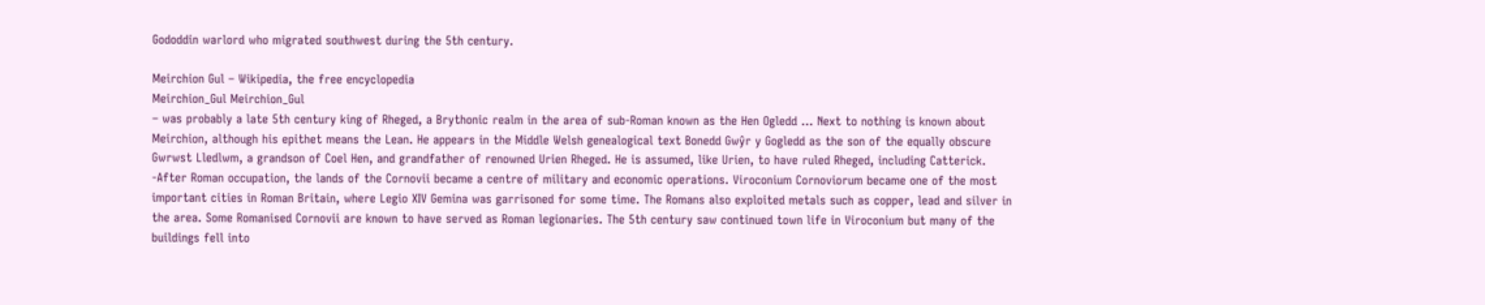Gododdin warlord who migrated southwest during the 5th century.

Meirchion Gul – Wikipedia, the free encyclopedia
Meirchion_Gul Meirchion_Gul
– was probably a late 5th century king of Rheged, a Brythonic realm in the area of sub-Roman known as the Hen Ogledd … Next to nothing is known about Meirchion, although his epithet means the Lean. He appears in the Middle Welsh genealogical text Bonedd Gwŷr y Gogledd as the son of the equally obscure Gwrwst Lledlwm, a grandson of Coel Hen, and grandfather of renowned Urien Rheged. He is assumed, like Urien, to have ruled Rheged, including Catterick. -After Roman occupation, the lands of the Cornovii became a centre of military and economic operations. Viroconium Cornoviorum became one of the most important cities in Roman Britain, where Legio XIV Gemina was garrisoned for some time. The Romans also exploited metals such as copper, lead and silver in the area. Some Romanised Cornovii are known to have served as Roman legionaries. The 5th century saw continued town life in Viroconium but many of the buildings fell into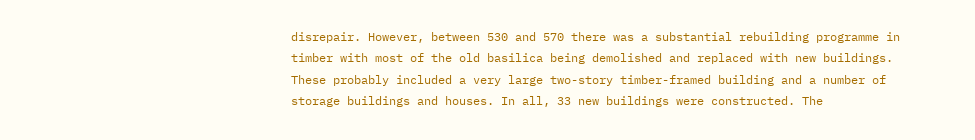disrepair. However, between 530 and 570 there was a substantial rebuilding programme in timber with most of the old basilica being demolished and replaced with new buildings. These probably included a very large two-story timber-framed building and a number of storage buildings and houses. In all, 33 new buildings were constructed. The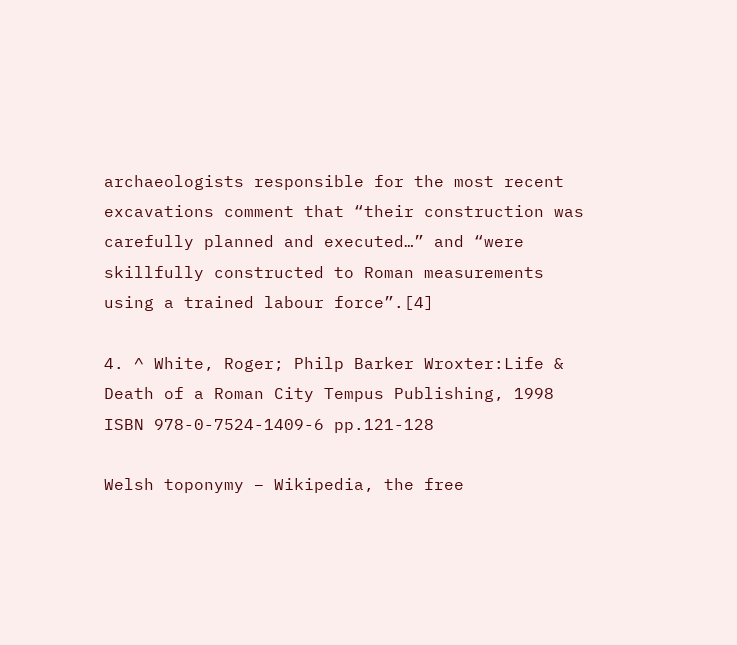archaeologists responsible for the most recent excavations comment that “their construction was carefully planned and executed…” and “were skillfully constructed to Roman measurements using a trained labour force”.[4]

4. ^ White, Roger; Philp Barker Wroxter:Life & Death of a Roman City Tempus Publishing, 1998 ISBN 978-0-7524-1409-6 pp.121-128

Welsh toponymy – Wikipedia, the free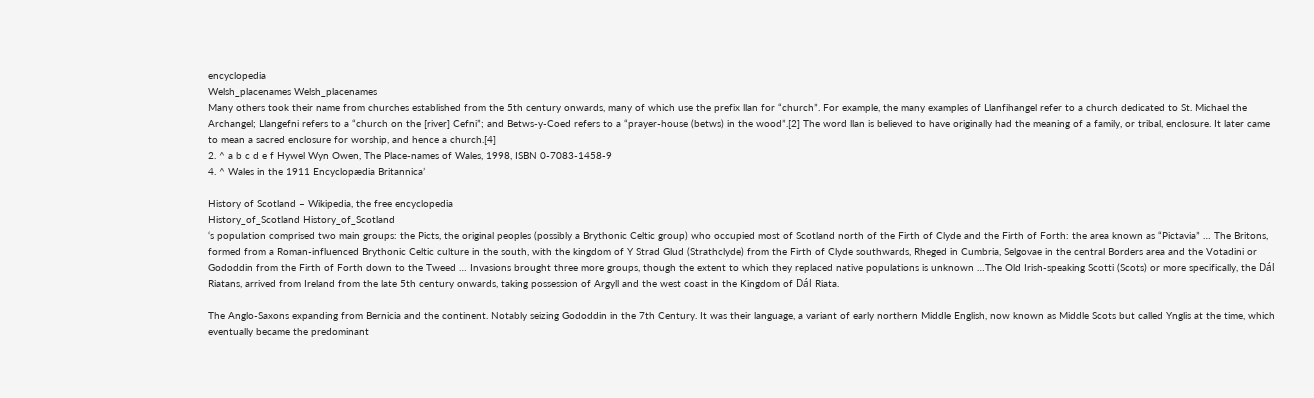encyclopedia
Welsh_placenames Welsh_placenames
Many others took their name from churches established from the 5th century onwards, many of which use the prefix llan for “church”. For example, the many examples of Llanfihangel refer to a church dedicated to St. Michael the Archangel; Llangefni refers to a “church on the [river] Cefni”; and Betws-y-Coed refers to a “prayer-house (betws) in the wood”.[2] The word llan is believed to have originally had the meaning of a family, or tribal, enclosure. It later came to mean a sacred enclosure for worship, and hence a church.[4]
2. ^ a b c d e f Hywel Wyn Owen, The Place-names of Wales, 1998, ISBN 0-7083-1458-9
4. ^ Wales in the 1911 Encyclopædia Britannica’

History of Scotland – Wikipedia, the free encyclopedia
History_of_Scotland History_of_Scotland
‘s population comprised two main groups: the Picts, the original peoples (possibly a Brythonic Celtic group) who occupied most of Scotland north of the Firth of Clyde and the Firth of Forth: the area known as “Pictavia” … The Britons, formed from a Roman-influenced Brythonic Celtic culture in the south, with the kingdom of Y Strad Glud (Strathclyde) from the Firth of Clyde southwards, Rheged in Cumbria, Selgovae in the central Borders area and the Votadini or Gododdin from the Firth of Forth down to the Tweed … Invasions brought three more groups, though the extent to which they replaced native populations is unknown …The Old Irish-speaking Scotti (Scots) or more specifically, the Dál Riatans, arrived from Ireland from the late 5th century onwards, taking possession of Argyll and the west coast in the Kingdom of Dál Riata.

The Anglo-Saxons expanding from Bernicia and the continent. Notably seizing Gododdin in the 7th Century. It was their language, a variant of early northern Middle English, now known as Middle Scots but called Ynglis at the time, which eventually became the predominant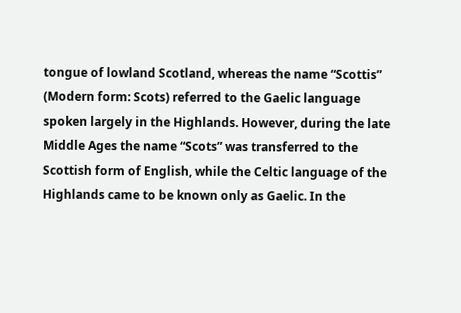tongue of lowland Scotland, whereas the name “Scottis” (Modern form: Scots) referred to the Gaelic language spoken largely in the Highlands. However, during the late Middle Ages the name “Scots” was transferred to the Scottish form of English, while the Celtic language of the Highlands came to be known only as Gaelic. In the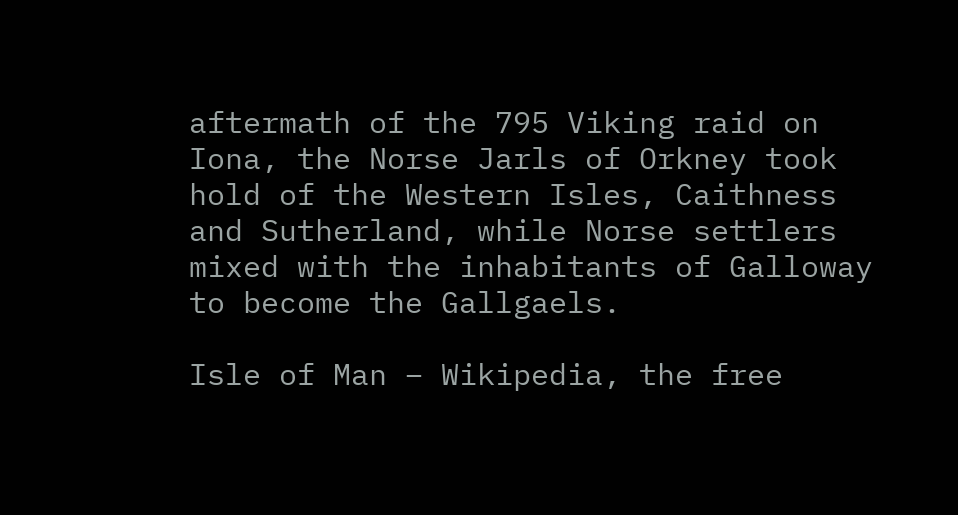aftermath of the 795 Viking raid on Iona, the Norse Jarls of Orkney took hold of the Western Isles, Caithness and Sutherland, while Norse settlers mixed with the inhabitants of Galloway to become the Gallgaels.

Isle of Man – Wikipedia, the free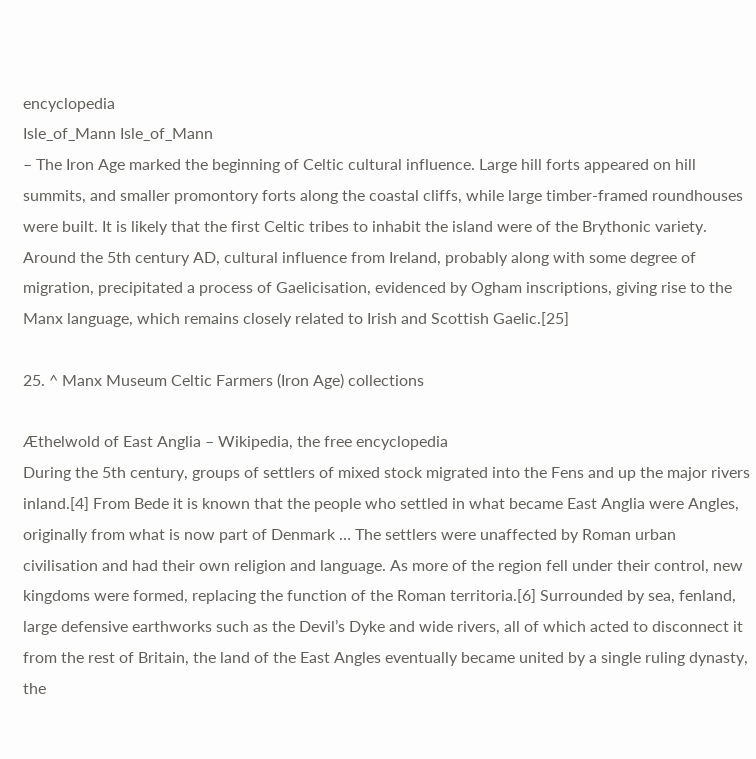encyclopedia
Isle_of_Mann Isle_of_Mann
– The Iron Age marked the beginning of Celtic cultural influence. Large hill forts appeared on hill summits, and smaller promontory forts along the coastal cliffs, while large timber-framed roundhouses were built. It is likely that the first Celtic tribes to inhabit the island were of the Brythonic variety. Around the 5th century AD, cultural influence from Ireland, probably along with some degree of migration, precipitated a process of Gaelicisation, evidenced by Ogham inscriptions, giving rise to the Manx language, which remains closely related to Irish and Scottish Gaelic.[25]

25. ^ Manx Museum Celtic Farmers (Iron Age) collections

Æthelwold of East Anglia – Wikipedia, the free encyclopedia
During the 5th century, groups of settlers of mixed stock migrated into the Fens and up the major rivers inland.[4] From Bede it is known that the people who settled in what became East Anglia were Angles, originally from what is now part of Denmark … The settlers were unaffected by Roman urban civilisation and had their own religion and language. As more of the region fell under their control, new kingdoms were formed, replacing the function of the Roman territoria.[6] Surrounded by sea, fenland, large defensive earthworks such as the Devil’s Dyke and wide rivers, all of which acted to disconnect it from the rest of Britain, the land of the East Angles eventually became united by a single ruling dynasty, the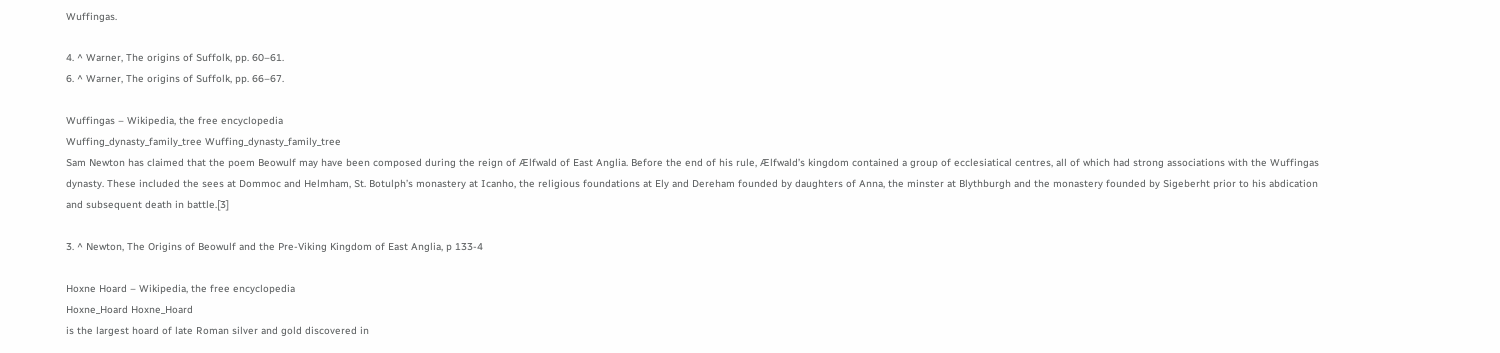Wuffingas.

4. ^ Warner, The origins of Suffolk, pp. 60–61.
6. ^ Warner, The origins of Suffolk, pp. 66–67.

Wuffingas – Wikipedia, the free encyclopedia
Wuffing_dynasty_family_tree Wuffing_dynasty_family_tree
Sam Newton has claimed that the poem Beowulf may have been composed during the reign of Ælfwald of East Anglia. Before the end of his rule, Ælfwald’s kingdom contained a group of ecclesiatical centres, all of which had strong associations with the Wuffingas dynasty. These included the sees at Dommoc and Helmham, St. Botulph’s monastery at Icanho, the religious foundations at Ely and Dereham founded by daughters of Anna, the minster at Blythburgh and the monastery founded by Sigeberht prior to his abdication and subsequent death in battle.[3]

3. ^ Newton, The Origins of Beowulf and the Pre-Viking Kingdom of East Anglia, p 133-4

Hoxne Hoard – Wikipedia, the free encyclopedia
Hoxne_Hoard Hoxne_Hoard
is the largest hoard of late Roman silver and gold discovered in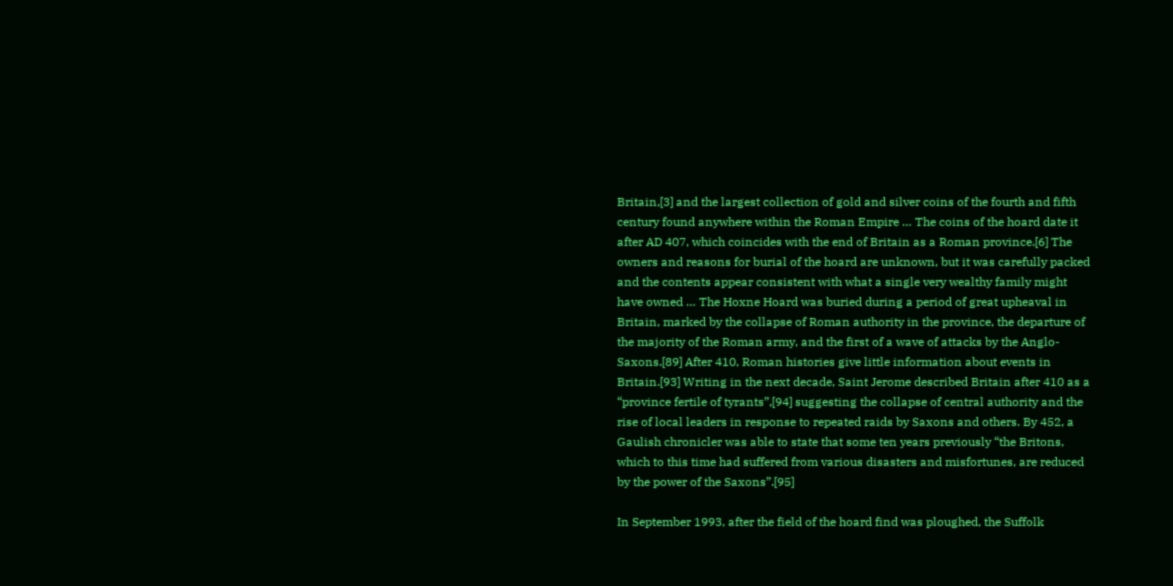Britain,[3] and the largest collection of gold and silver coins of the fourth and fifth century found anywhere within the Roman Empire … The coins of the hoard date it after AD 407, which coincides with the end of Britain as a Roman province.[6] The owners and reasons for burial of the hoard are unknown, but it was carefully packed and the contents appear consistent with what a single very wealthy family might have owned … The Hoxne Hoard was buried during a period of great upheaval in Britain, marked by the collapse of Roman authority in the province, the departure of the majority of the Roman army, and the first of a wave of attacks by the Anglo-Saxons.[89] After 410, Roman histories give little information about events in Britain.[93] Writing in the next decade, Saint Jerome described Britain after 410 as a “province fertile of tyrants”,[94] suggesting the collapse of central authority and the rise of local leaders in response to repeated raids by Saxons and others. By 452, a Gaulish chronicler was able to state that some ten years previously “the Britons, which to this time had suffered from various disasters and misfortunes, are reduced by the power of the Saxons”.[95]

In September 1993, after the field of the hoard find was ploughed, the Suffolk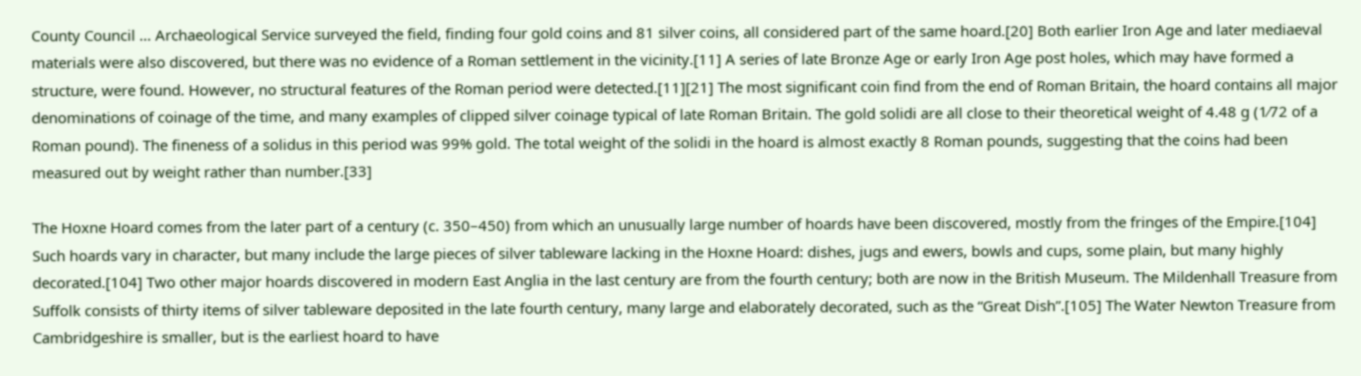County Council … Archaeological Service surveyed the field, finding four gold coins and 81 silver coins, all considered part of the same hoard.[20] Both earlier Iron Age and later mediaeval materials were also discovered, but there was no evidence of a Roman settlement in the vicinity.[11] A series of late Bronze Age or early Iron Age post holes, which may have formed a structure, were found. However, no structural features of the Roman period were detected.[11][21] The most significant coin find from the end of Roman Britain, the hoard contains all major denominations of coinage of the time, and many examples of clipped silver coinage typical of late Roman Britain. The gold solidi are all close to their theoretical weight of 4.48 g (1⁄72 of a Roman pound). The fineness of a solidus in this period was 99% gold. The total weight of the solidi in the hoard is almost exactly 8 Roman pounds, suggesting that the coins had been measured out by weight rather than number.[33]

The Hoxne Hoard comes from the later part of a century (c. 350–450) from which an unusually large number of hoards have been discovered, mostly from the fringes of the Empire.[104] Such hoards vary in character, but many include the large pieces of silver tableware lacking in the Hoxne Hoard: dishes, jugs and ewers, bowls and cups, some plain, but many highly decorated.[104] Two other major hoards discovered in modern East Anglia in the last century are from the fourth century; both are now in the British Museum. The Mildenhall Treasure from Suffolk consists of thirty items of silver tableware deposited in the late fourth century, many large and elaborately decorated, such as the “Great Dish”.[105] The Water Newton Treasure from Cambridgeshire is smaller, but is the earliest hoard to have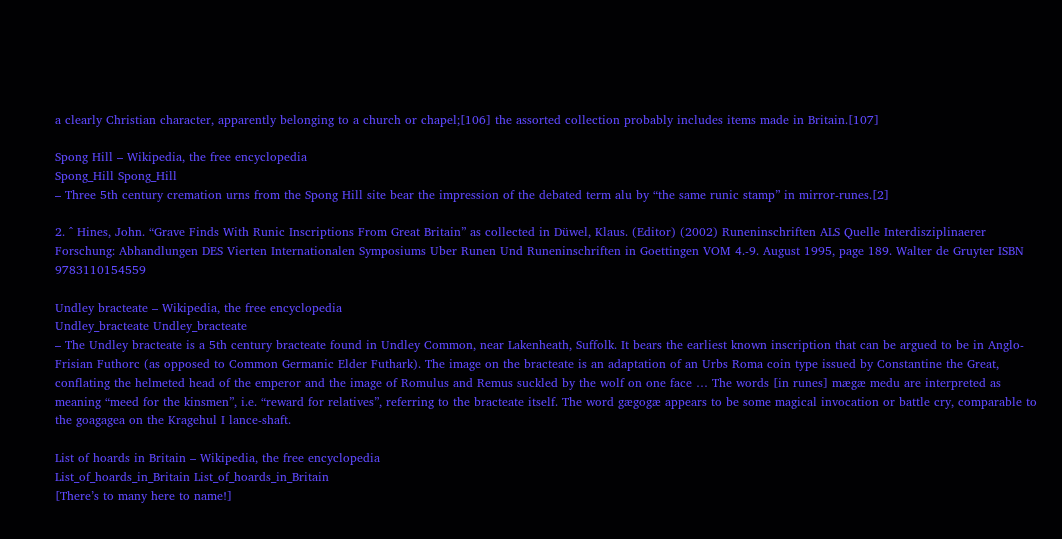a clearly Christian character, apparently belonging to a church or chapel;[106] the assorted collection probably includes items made in Britain.[107]

Spong Hill – Wikipedia, the free encyclopedia
Spong_Hill Spong_Hill
– Three 5th century cremation urns from the Spong Hill site bear the impression of the debated term alu by “the same runic stamp” in mirror-runes.[2]

2. ^ Hines, John. “Grave Finds With Runic Inscriptions From Great Britain” as collected in Düwel, Klaus. (Editor) (2002) Runeninschriften ALS Quelle Interdisziplinaerer Forschung: Abhandlungen DES Vierten Internationalen Symposiums Uber Runen Und Runeninschriften in Goettingen VOM 4.-9. August 1995, page 189. Walter de Gruyter ISBN 9783110154559

Undley bracteate – Wikipedia, the free encyclopedia
Undley_bracteate Undley_bracteate
– The Undley bracteate is a 5th century bracteate found in Undley Common, near Lakenheath, Suffolk. It bears the earliest known inscription that can be argued to be in Anglo-Frisian Futhorc (as opposed to Common Germanic Elder Futhark). The image on the bracteate is an adaptation of an Urbs Roma coin type issued by Constantine the Great, conflating the helmeted head of the emperor and the image of Romulus and Remus suckled by the wolf on one face … The words [in runes] mægæ medu are interpreted as meaning “meed for the kinsmen”, i.e. “reward for relatives”, referring to the bracteate itself. The word gægogæ appears to be some magical invocation or battle cry, comparable to the goagagea on the Kragehul I lance-shaft.

List of hoards in Britain – Wikipedia, the free encyclopedia
List_of_hoards_in_Britain List_of_hoards_in_Britain
[There’s to many here to name!]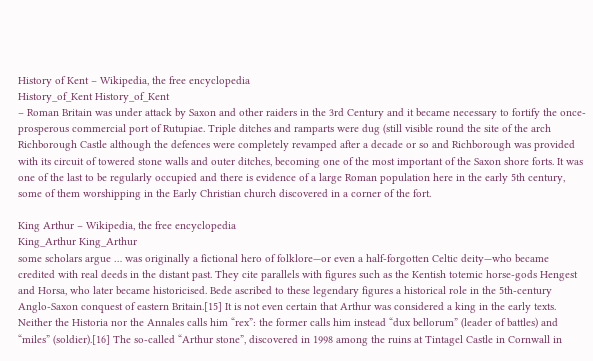History of Kent – Wikipedia, the free encyclopedia
History_of_Kent History_of_Kent
– Roman Britain was under attack by Saxon and other raiders in the 3rd Century and it became necessary to fortify the once-prosperous commercial port of Rutupiae. Triple ditches and ramparts were dug (still visible round the site of the arch Richborough Castle although the defences were completely revamped after a decade or so and Richborough was provided with its circuit of towered stone walls and outer ditches, becoming one of the most important of the Saxon shore forts. It was one of the last to be regularly occupied and there is evidence of a large Roman population here in the early 5th century, some of them worshipping in the Early Christian church discovered in a corner of the fort.

King Arthur – Wikipedia, the free encyclopedia
King_Arthur King_Arthur
some scholars argue … was originally a fictional hero of folklore—or even a half-forgotten Celtic deity—who became credited with real deeds in the distant past. They cite parallels with figures such as the Kentish totemic horse-gods Hengest and Horsa, who later became historicised. Bede ascribed to these legendary figures a historical role in the 5th-century Anglo-Saxon conquest of eastern Britain.[15] It is not even certain that Arthur was considered a king in the early texts. Neither the Historia nor the Annales calls him “rex”: the former calls him instead “dux bellorum” (leader of battles) and “miles” (soldier).[16] The so-called “Arthur stone”, discovered in 1998 among the ruins at Tintagel Castle in Cornwall in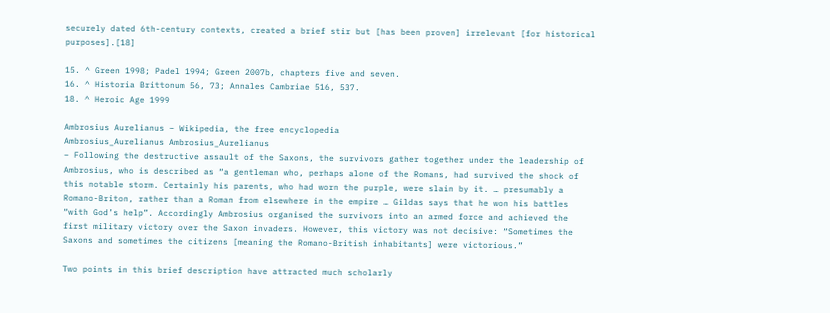securely dated 6th-century contexts, created a brief stir but [has been proven] irrelevant [for historical purposes].[18]

15. ^ Green 1998; Padel 1994; Green 2007b, chapters five and seven.
16. ^ Historia Brittonum 56, 73; Annales Cambriae 516, 537.
18. ^ Heroic Age 1999

Ambrosius Aurelianus – Wikipedia, the free encyclopedia
Ambrosius_Aurelianus Ambrosius_Aurelianus
– Following the destructive assault of the Saxons, the survivors gather together under the leadership of Ambrosius, who is described as “a gentleman who, perhaps alone of the Romans, had survived the shock of this notable storm. Certainly his parents, who had worn the purple, were slain by it. … presumably a Romano-Briton, rather than a Roman from elsewhere in the empire … Gildas says that he won his battles “with God’s help”. Accordingly Ambrosius organised the survivors into an armed force and achieved the first military victory over the Saxon invaders. However, this victory was not decisive: “Sometimes the Saxons and sometimes the citizens [meaning the Romano-British inhabitants] were victorious.”

Two points in this brief description have attracted much scholarly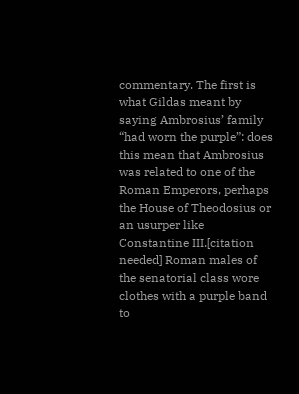commentary. The first is what Gildas meant by saying Ambrosius’ family “had worn the purple”: does this mean that Ambrosius was related to one of the Roman Emperors, perhaps the House of Theodosius or an usurper like Constantine III.[citation needed] Roman males of the senatorial class wore clothes with a purple band to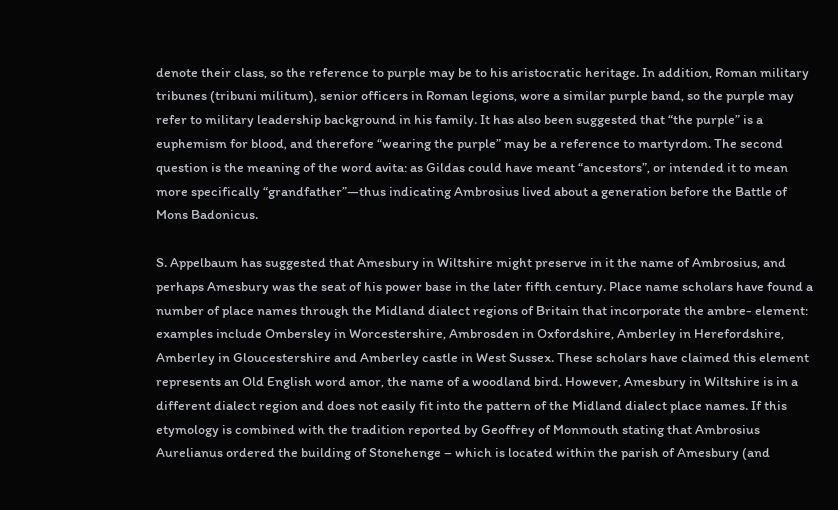denote their class, so the reference to purple may be to his aristocratic heritage. In addition, Roman military tribunes (tribuni militum), senior officers in Roman legions, wore a similar purple band, so the purple may refer to military leadership background in his family. It has also been suggested that “the purple” is a euphemism for blood, and therefore “wearing the purple” may be a reference to martyrdom. The second question is the meaning of the word avita: as Gildas could have meant “ancestors”, or intended it to mean more specifically “grandfather”—thus indicating Ambrosius lived about a generation before the Battle of Mons Badonicus.

S. Appelbaum has suggested that Amesbury in Wiltshire might preserve in it the name of Ambrosius, and perhaps Amesbury was the seat of his power base in the later fifth century. Place name scholars have found a number of place names through the Midland dialect regions of Britain that incorporate the ambre- element: examples include Ombersley in Worcestershire, Ambrosden in Oxfordshire, Amberley in Herefordshire, Amberley in Gloucestershire and Amberley castle in West Sussex. These scholars have claimed this element represents an Old English word amor, the name of a woodland bird. However, Amesbury in Wiltshire is in a different dialect region and does not easily fit into the pattern of the Midland dialect place names. If this etymology is combined with the tradition reported by Geoffrey of Monmouth stating that Ambrosius Aurelianus ordered the building of Stonehenge – which is located within the parish of Amesbury (and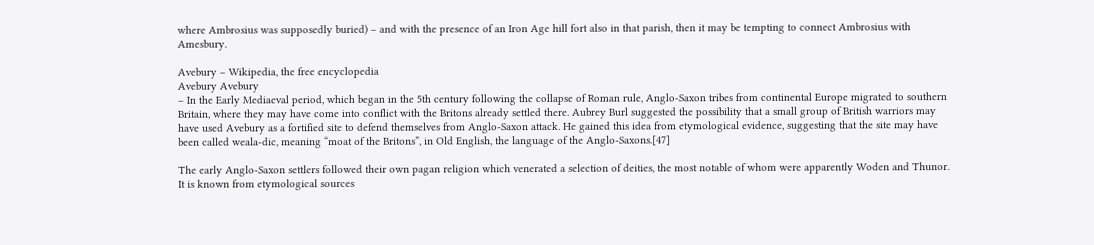where Ambrosius was supposedly buried) – and with the presence of an Iron Age hill fort also in that parish, then it may be tempting to connect Ambrosius with Amesbury.

Avebury – Wikipedia, the free encyclopedia
Avebury Avebury
– In the Early Mediaeval period, which began in the 5th century following the collapse of Roman rule, Anglo-Saxon tribes from continental Europe migrated to southern Britain, where they may have come into conflict with the Britons already settled there. Aubrey Burl suggested the possibility that a small group of British warriors may have used Avebury as a fortified site to defend themselves from Anglo-Saxon attack. He gained this idea from etymological evidence, suggesting that the site may have been called weala-dic, meaning “moat of the Britons”, in Old English, the language of the Anglo-Saxons.[47]

The early Anglo-Saxon settlers followed their own pagan religion which venerated a selection of deities, the most notable of whom were apparently Woden and Thunor. It is known from etymological sources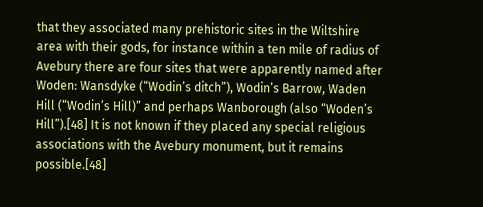that they associated many prehistoric sites in the Wiltshire area with their gods, for instance within a ten mile of radius of Avebury there are four sites that were apparently named after Woden: Wansdyke (“Wodin’s ditch”), Wodin’s Barrow, Waden Hill (“Wodin’s Hill)” and perhaps Wanborough (also “Woden’s Hill”).[48] It is not known if they placed any special religious associations with the Avebury monument, but it remains possible.[48]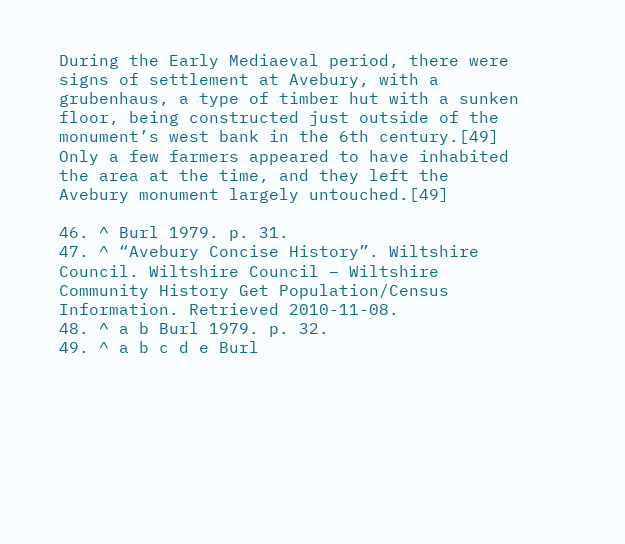During the Early Mediaeval period, there were signs of settlement at Avebury, with a grubenhaus, a type of timber hut with a sunken floor, being constructed just outside of the monument’s west bank in the 6th century.[49] Only a few farmers appeared to have inhabited the area at the time, and they left the Avebury monument largely untouched.[49]

46. ^ Burl 1979. p. 31.
47. ^ “Avebury Concise History”. Wiltshire Council. Wiltshire Council – Wiltshire Community History Get Population/Census Information. Retrieved 2010-11-08.
48. ^ a b Burl 1979. p. 32.
49. ^ a b c d e Burl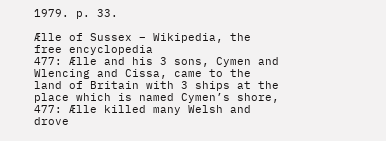1979. p. 33.

Ælle of Sussex – Wikipedia, the free encyclopedia
477: Ælle and his 3 sons, Cymen and Wlencing and Cissa, came to the land of Britain with 3 ships at the place which is named Cymen’s shore,
477: Ælle killed many Welsh and drove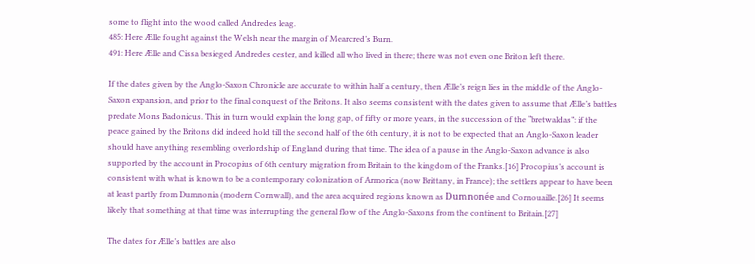some to flight into the wood called Andredes leag.
485: Here Ælle fought against the Welsh near the margin of Mearcred’s Burn.
491: Here Ælle and Cissa besieged Andredes cester, and killed all who lived in there; there was not even one Briton left there.

If the dates given by the Anglo-Saxon Chronicle are accurate to within half a century, then Ælle’s reign lies in the middle of the Anglo-Saxon expansion, and prior to the final conquest of the Britons. It also seems consistent with the dates given to assume that Ælle’s battles predate Mons Badonicus. This in turn would explain the long gap, of fifty or more years, in the succession of the “bretwaldas”: if the peace gained by the Britons did indeed hold till the second half of the 6th century, it is not to be expected that an Anglo-Saxon leader should have anything resembling overlordship of England during that time. The idea of a pause in the Anglo-Saxon advance is also supported by the account in Procopius of 6th century migration from Britain to the kingdom of the Franks.[16] Procopius’s account is consistent with what is known to be a contemporary colonization of Armorica (now Brittany, in France); the settlers appear to have been at least partly from Dumnonia (modern Cornwall), and the area acquired regions known as Dumnonée and Cornouaille.[26] It seems likely that something at that time was interrupting the general flow of the Anglo-Saxons from the continent to Britain.[27]

The dates for Ælle’s battles are also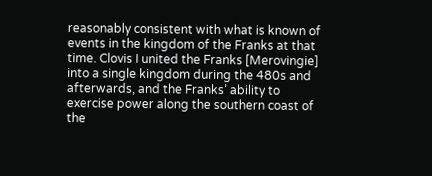reasonably consistent with what is known of events in the kingdom of the Franks at that time. Clovis I united the Franks [Merovingie] into a single kingdom during the 480s and afterwards, and the Franks’ ability to exercise power along the southern coast of the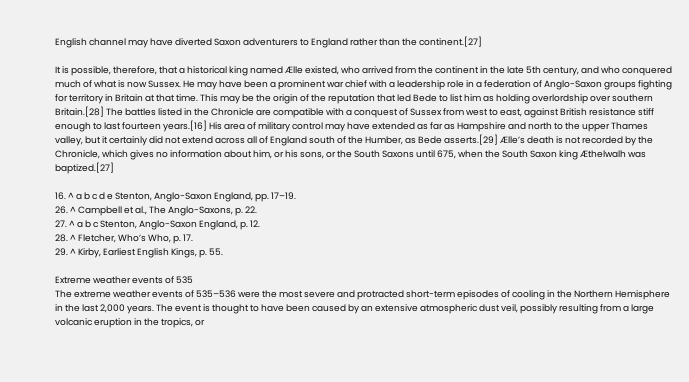English channel may have diverted Saxon adventurers to England rather than the continent.[27]

It is possible, therefore, that a historical king named Ælle existed, who arrived from the continent in the late 5th century, and who conquered much of what is now Sussex. He may have been a prominent war chief with a leadership role in a federation of Anglo-Saxon groups fighting for territory in Britain at that time. This may be the origin of the reputation that led Bede to list him as holding overlordship over southern Britain.[28] The battles listed in the Chronicle are compatible with a conquest of Sussex from west to east, against British resistance stiff enough to last fourteen years.[16] His area of military control may have extended as far as Hampshire and north to the upper Thames valley, but it certainly did not extend across all of England south of the Humber, as Bede asserts.[29] Ælle’s death is not recorded by the Chronicle, which gives no information about him, or his sons, or the South Saxons until 675, when the South Saxon king Æthelwalh was baptized.[27]

16. ^ a b c d e Stenton, Anglo-Saxon England, pp. 17–19.
26. ^ Campbell et al., The Anglo-Saxons, p. 22.
27. ^ a b c Stenton, Anglo-Saxon England, p. 12.
28. ^ Fletcher, Who’s Who, p. 17.
29. ^ Kirby, Earliest English Kings, p. 55.

Extreme weather events of 535
The extreme weather events of 535–536 were the most severe and protracted short-term episodes of cooling in the Northern Hemisphere in the last 2,000 years. The event is thought to have been caused by an extensive atmospheric dust veil, possibly resulting from a large volcanic eruption in the tropics, or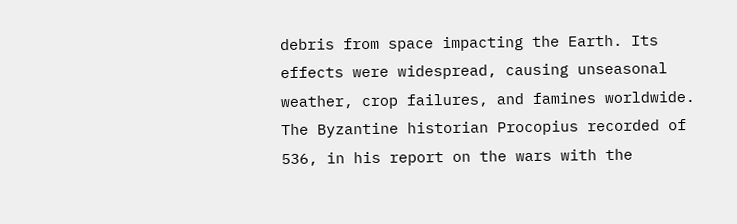debris from space impacting the Earth. Its effects were widespread, causing unseasonal weather, crop failures, and famines worldwide. The Byzantine historian Procopius recorded of 536, in his report on the wars with the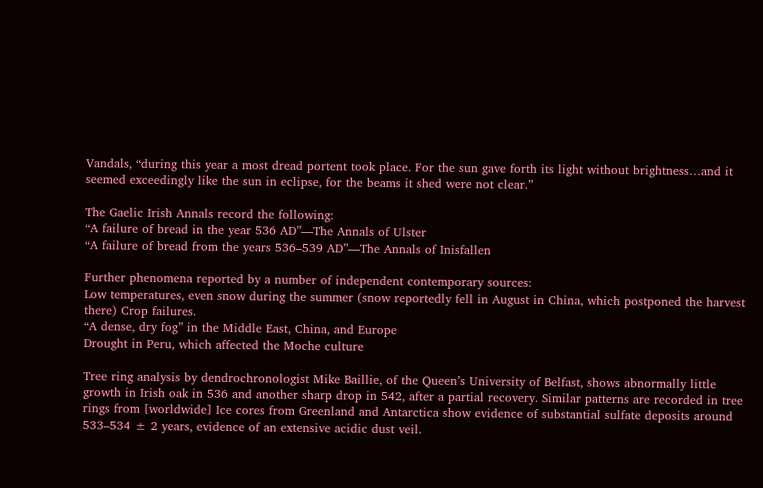Vandals, “during this year a most dread portent took place. For the sun gave forth its light without brightness…and it seemed exceedingly like the sun in eclipse, for the beams it shed were not clear.”

The Gaelic Irish Annals record the following:
“A failure of bread in the year 536 AD”—The Annals of Ulster
“A failure of bread from the years 536–539 AD”—The Annals of Inisfallen

Further phenomena reported by a number of independent contemporary sources:
Low temperatures, even snow during the summer (snow reportedly fell in August in China, which postponed the harvest there) Crop failures.
“A dense, dry fog” in the Middle East, China, and Europe
Drought in Peru, which affected the Moche culture

Tree ring analysis by dendrochronologist Mike Baillie, of the Queen’s University of Belfast, shows abnormally little growth in Irish oak in 536 and another sharp drop in 542, after a partial recovery. Similar patterns are recorded in tree rings from [worldwide] Ice cores from Greenland and Antarctica show evidence of substantial sulfate deposits around 533–534 ± 2 years, evidence of an extensive acidic dust veil.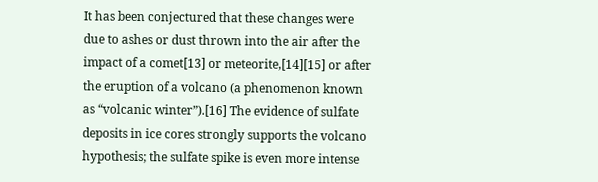It has been conjectured that these changes were due to ashes or dust thrown into the air after the impact of a comet[13] or meteorite,[14][15] or after the eruption of a volcano (a phenomenon known as “volcanic winter”).[16] The evidence of sulfate deposits in ice cores strongly supports the volcano hypothesis; the sulfate spike is even more intense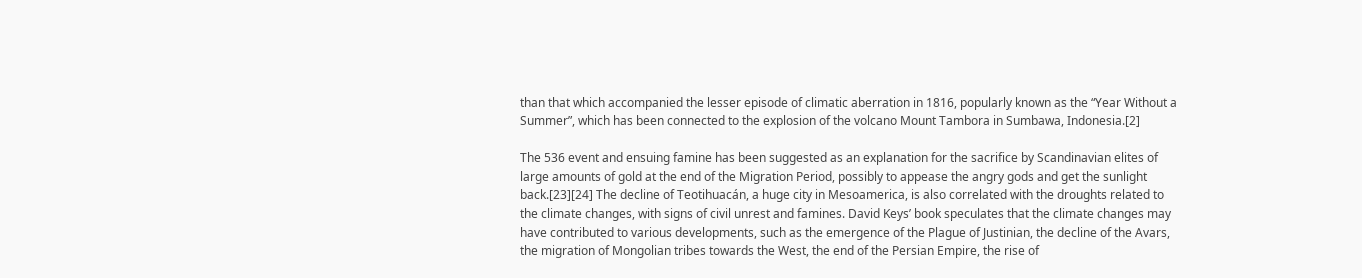than that which accompanied the lesser episode of climatic aberration in 1816, popularly known as the “Year Without a Summer”, which has been connected to the explosion of the volcano Mount Tambora in Sumbawa, Indonesia.[2]

The 536 event and ensuing famine has been suggested as an explanation for the sacrifice by Scandinavian elites of large amounts of gold at the end of the Migration Period, possibly to appease the angry gods and get the sunlight back.[23][24] The decline of Teotihuacán, a huge city in Mesoamerica, is also correlated with the droughts related to the climate changes, with signs of civil unrest and famines. David Keys’ book speculates that the climate changes may have contributed to various developments, such as the emergence of the Plague of Justinian, the decline of the Avars, the migration of Mongolian tribes towards the West, the end of the Persian Empire, the rise of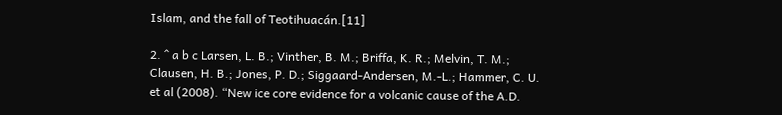Islam, and the fall of Teotihuacán.[11]

2. ^ a b c Larsen, L. B.; Vinther, B. M.; Briffa, K. R.; Melvin, T. M.; Clausen, H. B.; Jones, P. D.; Siggaard-Andersen, M.-L.; Hammer, C. U. et al (2008). “New ice core evidence for a volcanic cause of the A.D.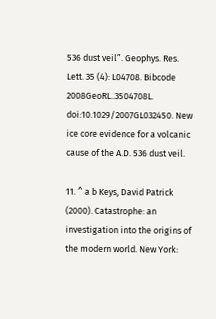536 dust veil”. Geophys. Res. Lett. 35 (4): L04708. Bibcode 2008GeoRL..3504708L. doi:10.1029/2007GL032450. New ice core evidence for a volcanic cause of the A.D. 536 dust veil.

11. ^ a b Keys, David Patrick (2000). Catastrophe: an investigation into the origins of the modern world. New York: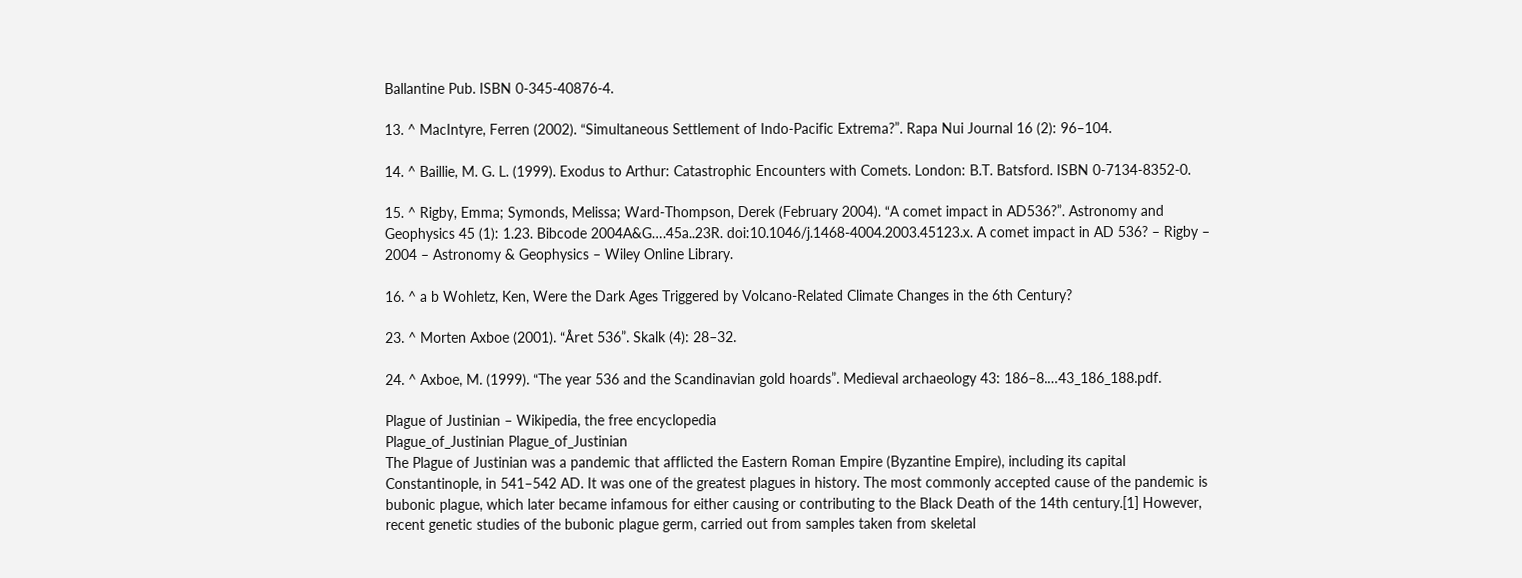Ballantine Pub. ISBN 0-345-40876-4.

13. ^ MacIntyre, Ferren (2002). “Simultaneous Settlement of Indo-Pacific Extrema?”. Rapa Nui Journal 16 (2): 96–104.

14. ^ Baillie, M. G. L. (1999). Exodus to Arthur: Catastrophic Encounters with Comets. London: B.T. Batsford. ISBN 0-7134-8352-0.

15. ^ Rigby, Emma; Symonds, Melissa; Ward-Thompson, Derek (February 2004). “A comet impact in AD536?”. Astronomy and Geophysics 45 (1): 1.23. Bibcode 2004A&G….45a..23R. doi:10.1046/j.1468-4004.2003.45123.x. A comet impact in AD 536? – Rigby – 2004 – Astronomy & Geophysics – Wiley Online Library.

16. ^ a b Wohletz, Ken, Were the Dark Ages Triggered by Volcano-Related Climate Changes in the 6th Century?

23. ^ Morten Axboe (2001). “Året 536”. Skalk (4): 28–32.

24. ^ Axboe, M. (1999). “The year 536 and the Scandinavian gold hoards”. Medieval archaeology 43: 186–8.…43_186_188.pdf.

Plague of Justinian – Wikipedia, the free encyclopedia
Plague_of_Justinian Plague_of_Justinian
The Plague of Justinian was a pandemic that afflicted the Eastern Roman Empire (Byzantine Empire), including its capital Constantinople, in 541–542 AD. It was one of the greatest plagues in history. The most commonly accepted cause of the pandemic is bubonic plague, which later became infamous for either causing or contributing to the Black Death of the 14th century.[1] However, recent genetic studies of the bubonic plague germ, carried out from samples taken from skeletal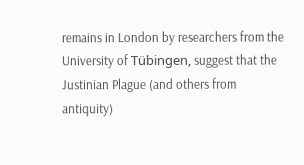remains in London by researchers from the University of Tübingen, suggest that the Justinian Plague (and others from antiquity)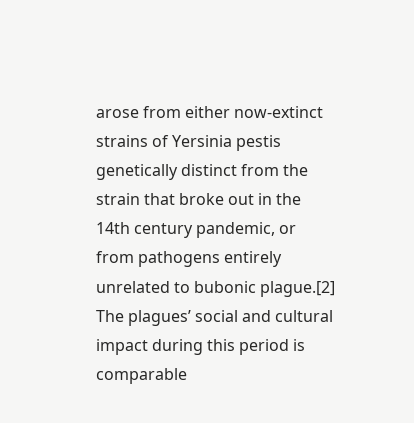arose from either now-extinct strains of Yersinia pestis genetically distinct from the strain that broke out in the 14th century pandemic, or from pathogens entirely unrelated to bubonic plague.[2] The plagues’ social and cultural impact during this period is comparable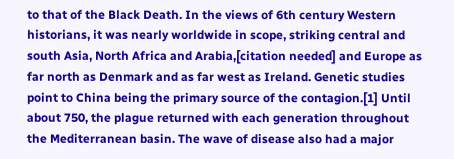to that of the Black Death. In the views of 6th century Western historians, it was nearly worldwide in scope, striking central and south Asia, North Africa and Arabia,[citation needed] and Europe as far north as Denmark and as far west as Ireland. Genetic studies point to China being the primary source of the contagion.[1] Until about 750, the plague returned with each generation throughout the Mediterranean basin. The wave of disease also had a major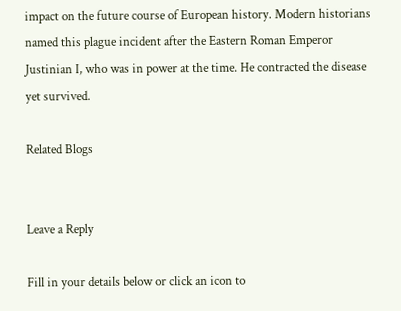impact on the future course of European history. Modern historians named this plague incident after the Eastern Roman Emperor Justinian I, who was in power at the time. He contracted the disease yet survived.

Related Blogs


Leave a Reply

Fill in your details below or click an icon to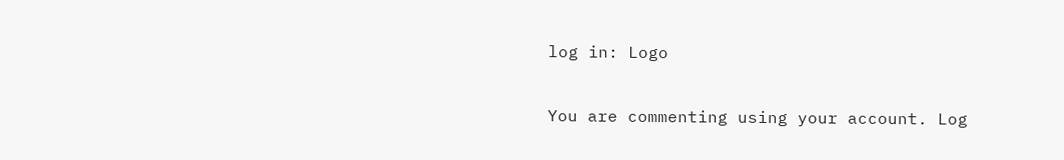log in: Logo

You are commenting using your account. Log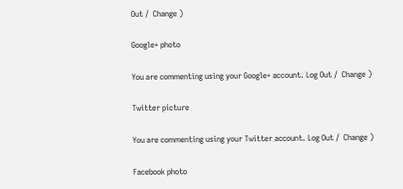Out /  Change )

Google+ photo

You are commenting using your Google+ account. Log Out /  Change )

Twitter picture

You are commenting using your Twitter account. Log Out /  Change )

Facebook photo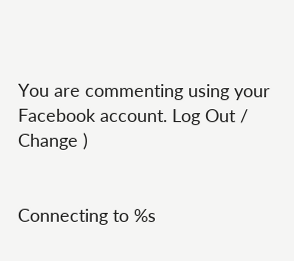You are commenting using your Facebook account. Log Out /  Change )


Connecting to %s